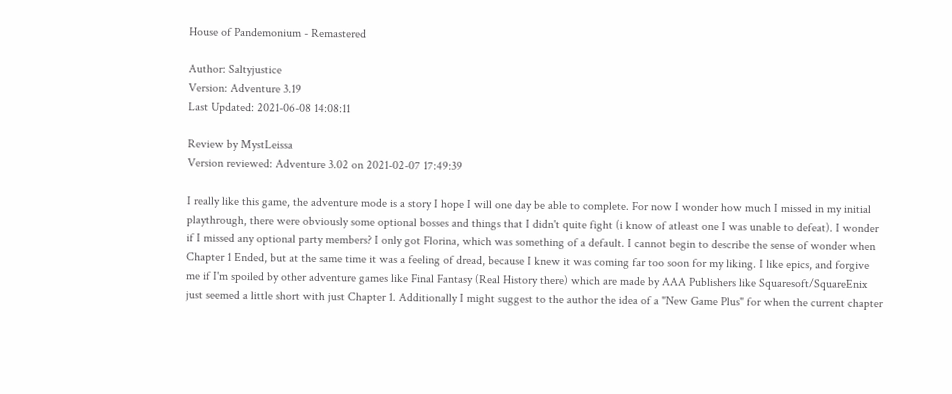House of Pandemonium - Remastered

Author: Saltyjustice
Version: Adventure 3.19
Last Updated: 2021-06-08 14:08:11

Review by MystLeissa
Version reviewed: Adventure 3.02 on 2021-02-07 17:49:39

I really like this game, the adventure mode is a story I hope I will one day be able to complete. For now I wonder how much I missed in my initial playthrough, there were obviously some optional bosses and things that I didn't quite fight (i know of atleast one I was unable to defeat). I wonder if I missed any optional party members? I only got Florina, which was something of a default. I cannot begin to describe the sense of wonder when Chapter 1 Ended, but at the same time it was a feeling of dread, because I knew it was coming far too soon for my liking. I like epics, and forgive me if I'm spoiled by other adventure games like Final Fantasy (Real History there) which are made by AAA Publishers like Squaresoft/SquareEnix just seemed a little short with just Chapter 1. Additionally I might suggest to the author the idea of a "New Game Plus" for when the current chapter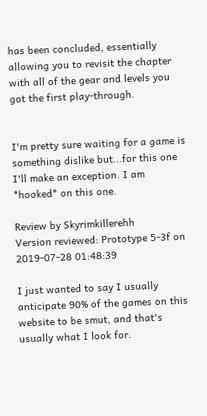has been concluded, essentially allowing you to revisit the chapter with all of the gear and levels you got the first play-through.


I'm pretty sure waiting for a game is something dislike but...for this one I'll make an exception. I am *hooked* on this one.

Review by Skyrimkillerehh
Version reviewed: Prototype 5-3f on 2019-07-28 01:48:39

I just wanted to say I usually anticipate 90% of the games on this website to be smut, and that's usually what I look for.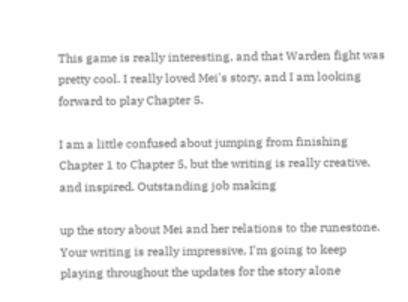This game is really interesting, and that Warden fight was pretty cool. I really loved Mei's story, and I am looking forward to play Chapter 5.

I am a little confused about jumping from finishing Chapter 1 to Chapter 5, but the writing is really creative, and inspired. Outstanding job making

up the story about Mei and her relations to the runestone. Your writing is really impressive, I'm going to keep playing throughout the updates for the story alone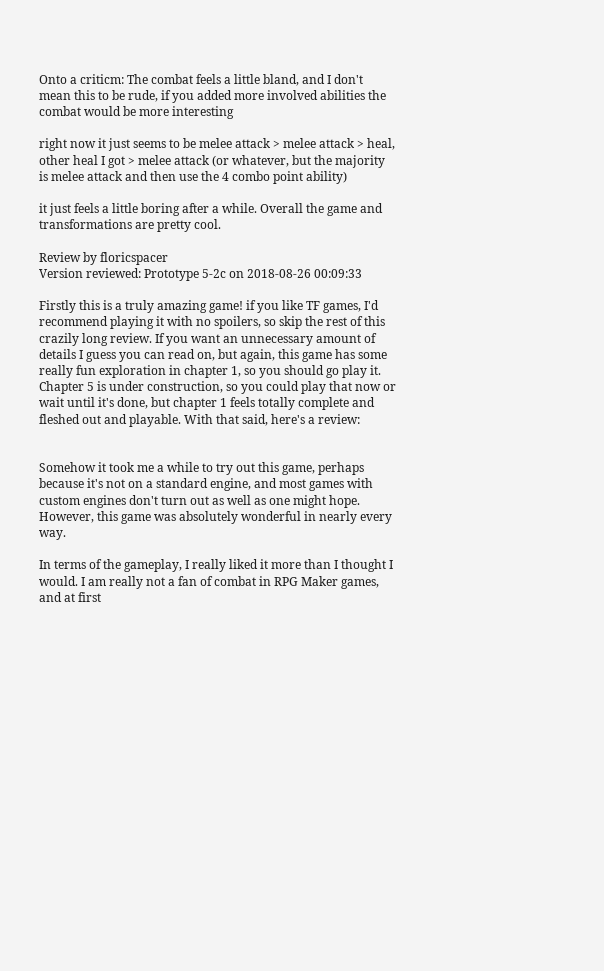Onto a criticm: The combat feels a little bland, and I don't mean this to be rude, if you added more involved abilities the combat would be more interesting

right now it just seems to be melee attack > melee attack > heal, other heal I got > melee attack (or whatever, but the majority is melee attack and then use the 4 combo point ability)

it just feels a little boring after a while. Overall the game and transformations are pretty cool.

Review by floricspacer
Version reviewed: Prototype 5-2c on 2018-08-26 00:09:33

Firstly this is a truly amazing game! if you like TF games, I'd recommend playing it with no spoilers, so skip the rest of this crazily long review. If you want an unnecessary amount of details I guess you can read on, but again, this game has some really fun exploration in chapter 1, so you should go play it. Chapter 5 is under construction, so you could play that now or wait until it's done, but chapter 1 feels totally complete and fleshed out and playable. With that said, here's a review:


Somehow it took me a while to try out this game, perhaps because it's not on a standard engine, and most games with custom engines don't turn out as well as one might hope. However, this game was absolutely wonderful in nearly every way.

In terms of the gameplay, I really liked it more than I thought I would. I am really not a fan of combat in RPG Maker games, and at first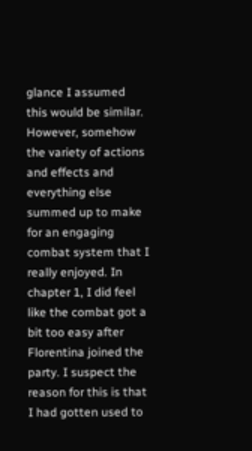glance I assumed this would be similar. However, somehow the variety of actions and effects and everything else summed up to make for an engaging combat system that I really enjoyed. In chapter 1, I did feel like the combat got a bit too easy after Florentina joined the party. I suspect the reason for this is that I had gotten used to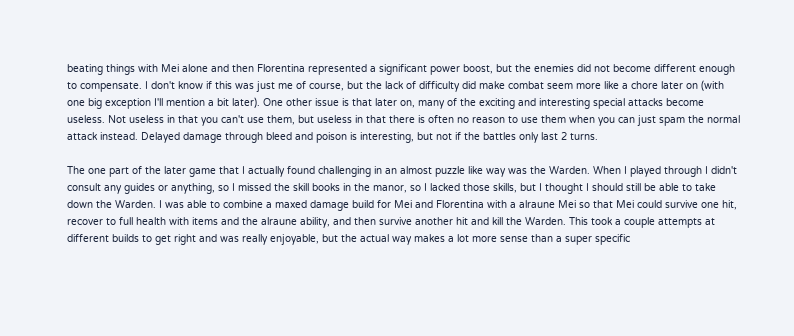beating things with Mei alone and then Florentina represented a significant power boost, but the enemies did not become different enough to compensate. I don't know if this was just me of course, but the lack of difficulty did make combat seem more like a chore later on (with one big exception I'll mention a bit later). One other issue is that later on, many of the exciting and interesting special attacks become useless. Not useless in that you can't use them, but useless in that there is often no reason to use them when you can just spam the normal attack instead. Delayed damage through bleed and poison is interesting, but not if the battles only last 2 turns.

The one part of the later game that I actually found challenging in an almost puzzle like way was the Warden. When I played through I didn't consult any guides or anything, so I missed the skill books in the manor, so I lacked those skills, but I thought I should still be able to take down the Warden. I was able to combine a maxed damage build for Mei and Florentina with a alraune Mei so that Mei could survive one hit, recover to full health with items and the alraune ability, and then survive another hit and kill the Warden. This took a couple attempts at different builds to get right and was really enjoyable, but the actual way makes a lot more sense than a super specific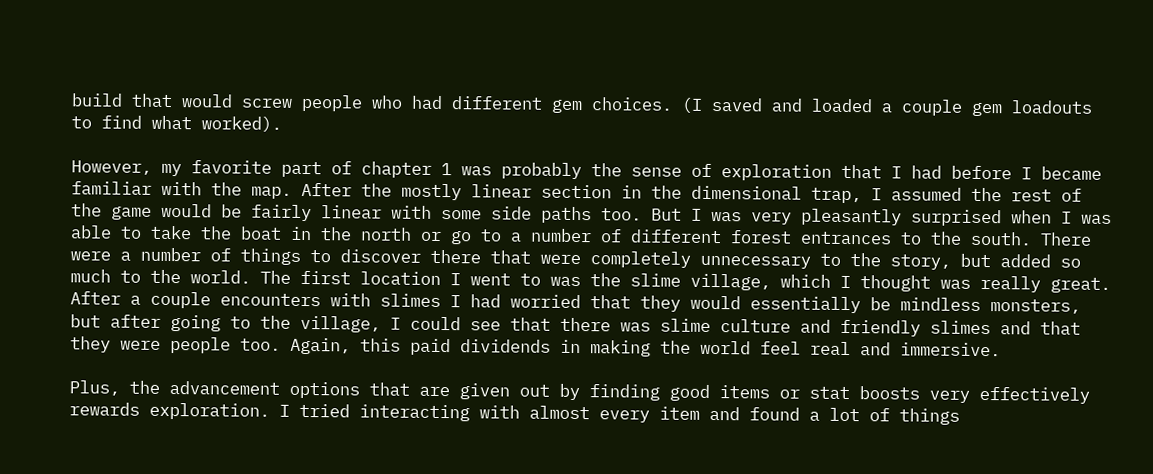build that would screw people who had different gem choices. (I saved and loaded a couple gem loadouts to find what worked).

However, my favorite part of chapter 1 was probably the sense of exploration that I had before I became familiar with the map. After the mostly linear section in the dimensional trap, I assumed the rest of the game would be fairly linear with some side paths too. But I was very pleasantly surprised when I was able to take the boat in the north or go to a number of different forest entrances to the south. There were a number of things to discover there that were completely unnecessary to the story, but added so much to the world. The first location I went to was the slime village, which I thought was really great. After a couple encounters with slimes I had worried that they would essentially be mindless monsters, but after going to the village, I could see that there was slime culture and friendly slimes and that they were people too. Again, this paid dividends in making the world feel real and immersive.

Plus, the advancement options that are given out by finding good items or stat boosts very effectively rewards exploration. I tried interacting with almost every item and found a lot of things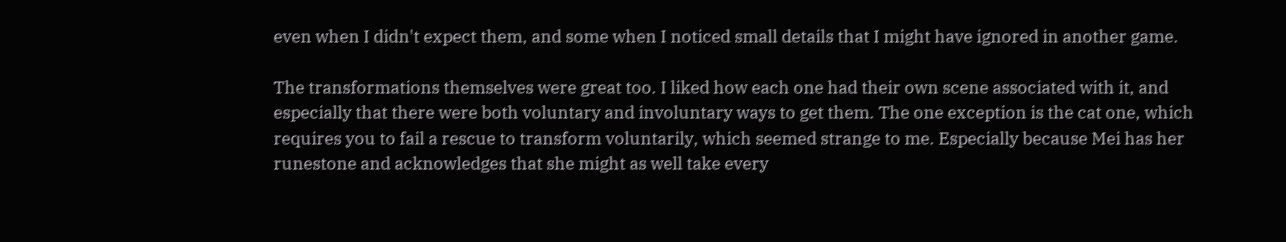even when I didn't expect them, and some when I noticed small details that I might have ignored in another game.

The transformations themselves were great too. I liked how each one had their own scene associated with it, and especially that there were both voluntary and involuntary ways to get them. The one exception is the cat one, which requires you to fail a rescue to transform voluntarily, which seemed strange to me. Especially because Mei has her runestone and acknowledges that she might as well take every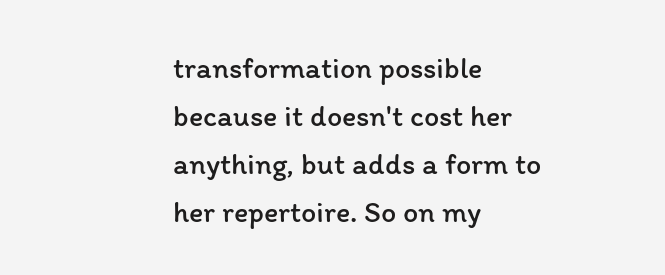transformation possible because it doesn't cost her anything, but adds a form to her repertoire. So on my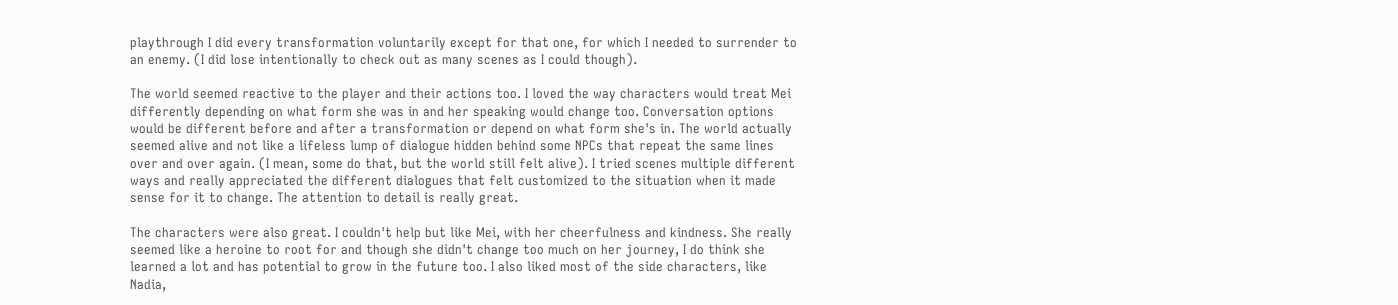playthrough I did every transformation voluntarily except for that one, for which I needed to surrender to an enemy. (I did lose intentionally to check out as many scenes as I could though).

The world seemed reactive to the player and their actions too. I loved the way characters would treat Mei differently depending on what form she was in and her speaking would change too. Conversation options would be different before and after a transformation or depend on what form she's in. The world actually seemed alive and not like a lifeless lump of dialogue hidden behind some NPCs that repeat the same lines over and over again. (I mean, some do that, but the world still felt alive). I tried scenes multiple different ways and really appreciated the different dialogues that felt customized to the situation when it made sense for it to change. The attention to detail is really great.

The characters were also great. I couldn't help but like Mei, with her cheerfulness and kindness. She really seemed like a heroine to root for and though she didn't change too much on her journey, I do think she learned a lot and has potential to grow in the future too. I also liked most of the side characters, like Nadia,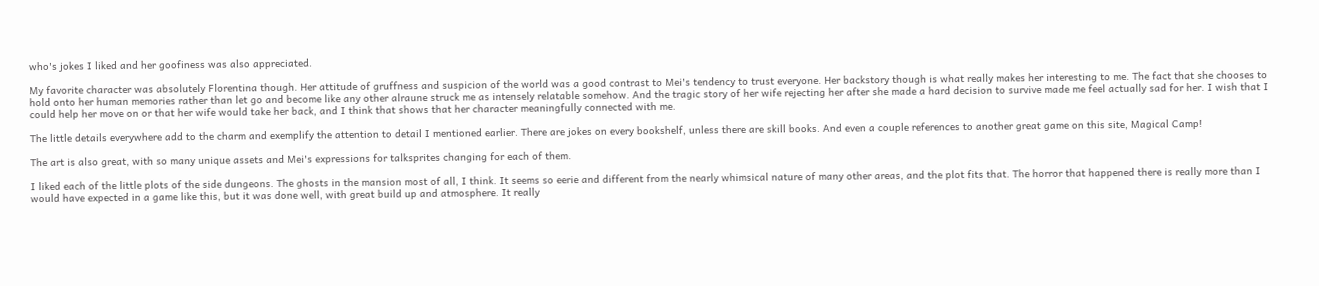who's jokes I liked and her goofiness was also appreciated.

My favorite character was absolutely Florentina though. Her attitude of gruffness and suspicion of the world was a good contrast to Mei's tendency to trust everyone. Her backstory though is what really makes her interesting to me. The fact that she chooses to hold onto her human memories rather than let go and become like any other alraune struck me as intensely relatable somehow. And the tragic story of her wife rejecting her after she made a hard decision to survive made me feel actually sad for her. I wish that I could help her move on or that her wife would take her back, and I think that shows that her character meaningfully connected with me.

The little details everywhere add to the charm and exemplify the attention to detail I mentioned earlier. There are jokes on every bookshelf, unless there are skill books. And even a couple references to another great game on this site, Magical Camp!

The art is also great, with so many unique assets and Mei's expressions for talksprites changing for each of them.

I liked each of the little plots of the side dungeons. The ghosts in the mansion most of all, I think. It seems so eerie and different from the nearly whimsical nature of many other areas, and the plot fits that. The horror that happened there is really more than I would have expected in a game like this, but it was done well, with great build up and atmosphere. It really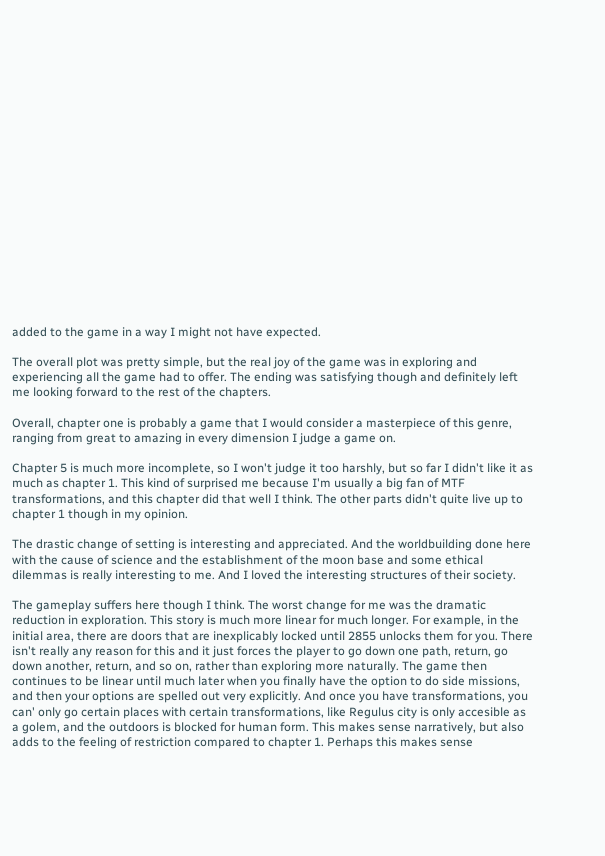added to the game in a way I might not have expected.

The overall plot was pretty simple, but the real joy of the game was in exploring and experiencing all the game had to offer. The ending was satisfying though and definitely left me looking forward to the rest of the chapters.

Overall, chapter one is probably a game that I would consider a masterpiece of this genre, ranging from great to amazing in every dimension I judge a game on.

Chapter 5 is much more incomplete, so I won't judge it too harshly, but so far I didn't like it as much as chapter 1. This kind of surprised me because I'm usually a big fan of MTF transformations, and this chapter did that well I think. The other parts didn't quite live up to chapter 1 though in my opinion.

The drastic change of setting is interesting and appreciated. And the worldbuilding done here with the cause of science and the establishment of the moon base and some ethical dilemmas is really interesting to me. And I loved the interesting structures of their society.

The gameplay suffers here though I think. The worst change for me was the dramatic reduction in exploration. This story is much more linear for much longer. For example, in the initial area, there are doors that are inexplicably locked until 2855 unlocks them for you. There isn't really any reason for this and it just forces the player to go down one path, return, go down another, return, and so on, rather than exploring more naturally. The game then continues to be linear until much later when you finally have the option to do side missions, and then your options are spelled out very explicitly. And once you have transformations, you can' only go certain places with certain transformations, like Regulus city is only accesible as a golem, and the outdoors is blocked for human form. This makes sense narratively, but also adds to the feeling of restriction compared to chapter 1. Perhaps this makes sense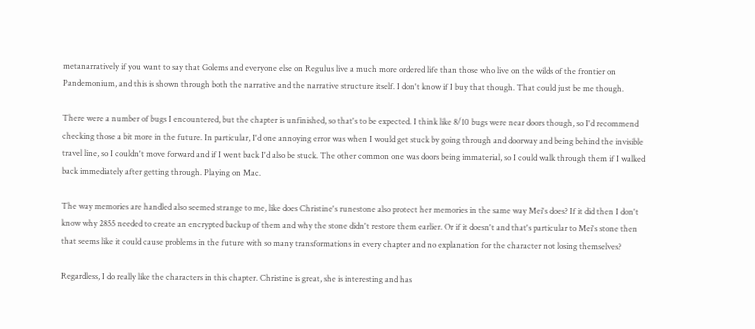metanarratively if you want to say that Golems and everyone else on Regulus live a much more ordered life than those who live on the wilds of the frontier on Pandemonium, and this is shown through both the narrative and the narrative structure itself. I don't know if I buy that though. That could just be me though.

There were a number of bugs I encountered, but the chapter is unfinished, so that's to be expected. I think like 8/10 bugs were near doors though, so I'd recommend checking those a bit more in the future. In particular, I'd one annoying error was when I would get stuck by going through and doorway and being behind the invisible travel line, so I couldn't move forward and if I went back I'd also be stuck. The other common one was doors being immaterial, so I could walk through them if I walked back immediately after getting through. Playing on Mac.

The way memories are handled also seemed strange to me, like does Christine's runestone also protect her memories in the same way Mei's does? If it did then I don't know why 2855 needed to create an encrypted backup of them and why the stone didn't restore them earlier. Or if it doesn't and that's particular to Mei's stone then that seems like it could cause problems in the future with so many transformations in every chapter and no explanation for the character not losing themselves?

Regardless, I do really like the characters in this chapter. Christine is great, she is interesting and has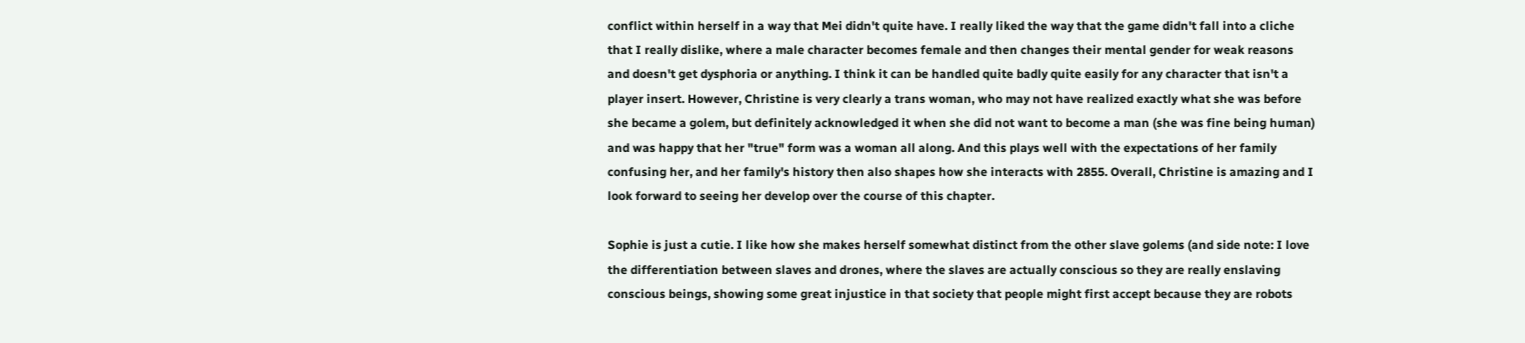conflict within herself in a way that Mei didn't quite have. I really liked the way that the game didn't fall into a cliche that I really dislike, where a male character becomes female and then changes their mental gender for weak reasons and doesn't get dysphoria or anything. I think it can be handled quite badly quite easily for any character that isn't a player insert. However, Christine is very clearly a trans woman, who may not have realized exactly what she was before she became a golem, but definitely acknowledged it when she did not want to become a man (she was fine being human) and was happy that her "true" form was a woman all along. And this plays well with the expectations of her family confusing her, and her family's history then also shapes how she interacts with 2855. Overall, Christine is amazing and I look forward to seeing her develop over the course of this chapter.

Sophie is just a cutie. I like how she makes herself somewhat distinct from the other slave golems (and side note: I love the differentiation between slaves and drones, where the slaves are actually conscious so they are really enslaving conscious beings, showing some great injustice in that society that people might first accept because they are robots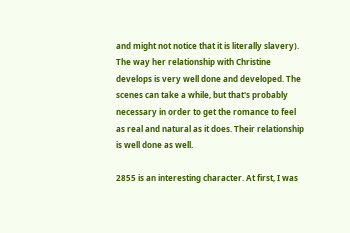and might not notice that it is literally slavery). The way her relationship with Christine develops is very well done and developed. The scenes can take a while, but that's probably necessary in order to get the romance to feel as real and natural as it does. Their relationship is well done as well.

2855 is an interesting character. At first, I was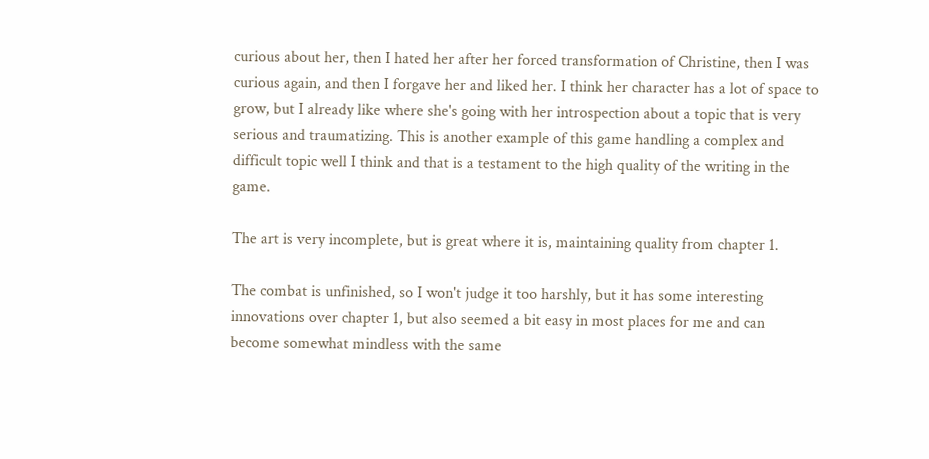curious about her, then I hated her after her forced transformation of Christine, then I was curious again, and then I forgave her and liked her. I think her character has a lot of space to grow, but I already like where she's going with her introspection about a topic that is very serious and traumatizing. This is another example of this game handling a complex and difficult topic well I think and that is a testament to the high quality of the writing in the game.

The art is very incomplete, but is great where it is, maintaining quality from chapter 1.

The combat is unfinished, so I won't judge it too harshly, but it has some interesting innovations over chapter 1, but also seemed a bit easy in most places for me and can become somewhat mindless with the same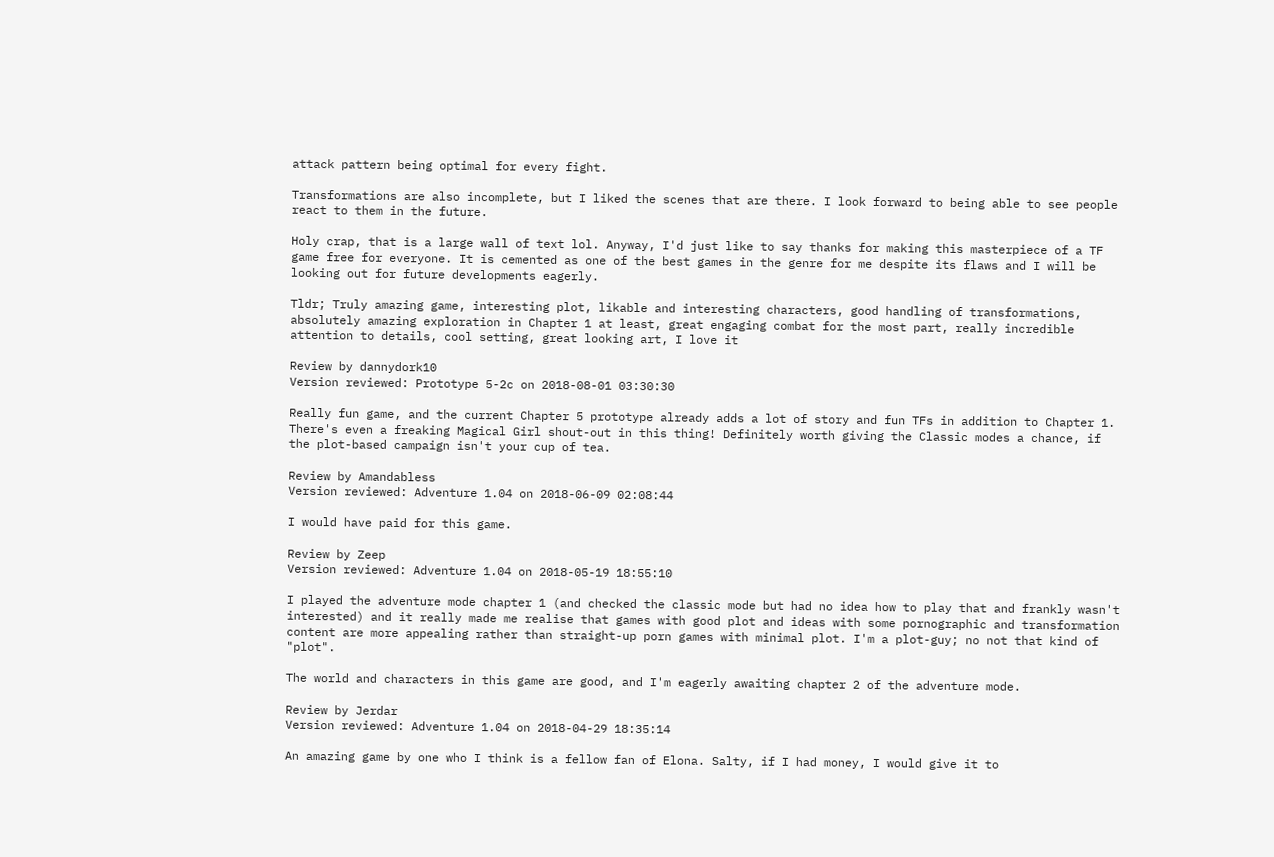attack pattern being optimal for every fight.

Transformations are also incomplete, but I liked the scenes that are there. I look forward to being able to see people react to them in the future.

Holy crap, that is a large wall of text lol. Anyway, I'd just like to say thanks for making this masterpiece of a TF game free for everyone. It is cemented as one of the best games in the genre for me despite its flaws and I will be looking out for future developments eagerly.

Tldr; Truly amazing game, interesting plot, likable and interesting characters, good handling of transformations, absolutely amazing exploration in Chapter 1 at least, great engaging combat for the most part, really incredible attention to details, cool setting, great looking art, I love it

Review by dannydork10
Version reviewed: Prototype 5-2c on 2018-08-01 03:30:30

Really fun game, and the current Chapter 5 prototype already adds a lot of story and fun TFs in addition to Chapter 1. There's even a freaking Magical Girl shout-out in this thing! Definitely worth giving the Classic modes a chance, if the plot-based campaign isn't your cup of tea.

Review by Amandabless
Version reviewed: Adventure 1.04 on 2018-06-09 02:08:44

I would have paid for this game.

Review by Zeep
Version reviewed: Adventure 1.04 on 2018-05-19 18:55:10

I played the adventure mode chapter 1 (and checked the classic mode but had no idea how to play that and frankly wasn't interested) and it really made me realise that games with good plot and ideas with some pornographic and transformation content are more appealing rather than straight-up porn games with minimal plot. I'm a plot-guy; no not that kind of "plot".

The world and characters in this game are good, and I'm eagerly awaiting chapter 2 of the adventure mode.

Review by Jerdar
Version reviewed: Adventure 1.04 on 2018-04-29 18:35:14

An amazing game by one who I think is a fellow fan of Elona. Salty, if I had money, I would give it to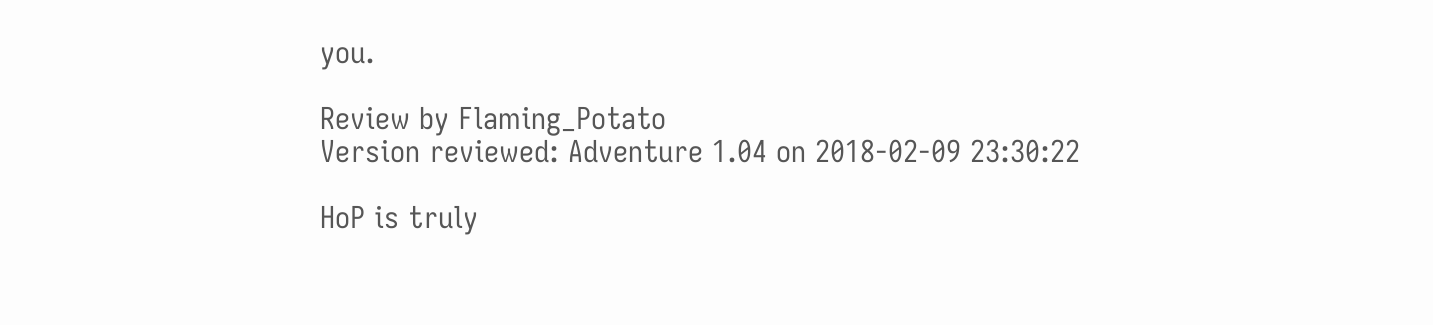you.

Review by Flaming_Potato
Version reviewed: Adventure 1.04 on 2018-02-09 23:30:22

HoP is truly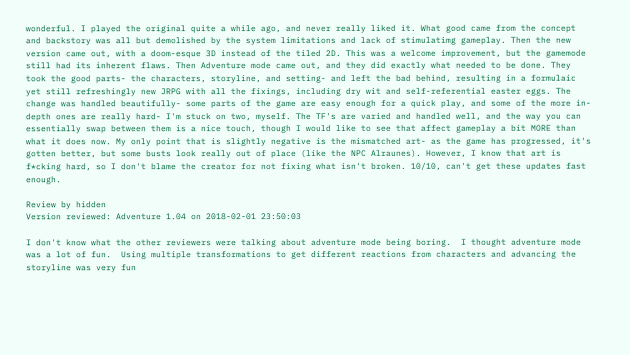wonderful. I played the original quite a while ago, and never really liked it. What good came from the concept and backstory was all but demolished by the system limitations and lack of stimulatimg gameplay. Then the new version came out, with a doom-esque 3D instead of the tiled 2D. This was a welcome improvement, but the gamemode still had its inherent flaws. Then Adventure mode came out, and they did exactly what needed to be done. They took the good parts- the characters, storyline, and setting- and left the bad behind, resulting in a formulaic yet still refreshingly new JRPG with all the fixings, including dry wit and self-referential easter eggs. The change was handled beautifully- some parts of the game are easy enough for a quick play, and some of the more in-depth ones are really hard- I'm stuck on two, myself. The TF's are varied and handled well, and the way you can essentially swap between them is a nice touch, though I would like to see that affect gameplay a bit MORE than what it does now. My only point that is slightly negative is the mismatched art- as the game has progressed, it's gotten better, but some busts look really out of place (like the NPC Alraunes). However, I know that art is f*cking hard, so I don't blame the creator for not fixing what isn't broken. 10/10, can't get these updates fast enough.

Review by hidden
Version reviewed: Adventure 1.04 on 2018-02-01 23:50:03

I don't know what the other reviewers were talking about adventure mode being boring.  I thought adventure mode was a lot of fun.  Using multiple transformations to get different reactions from characters and advancing the storyline was very fun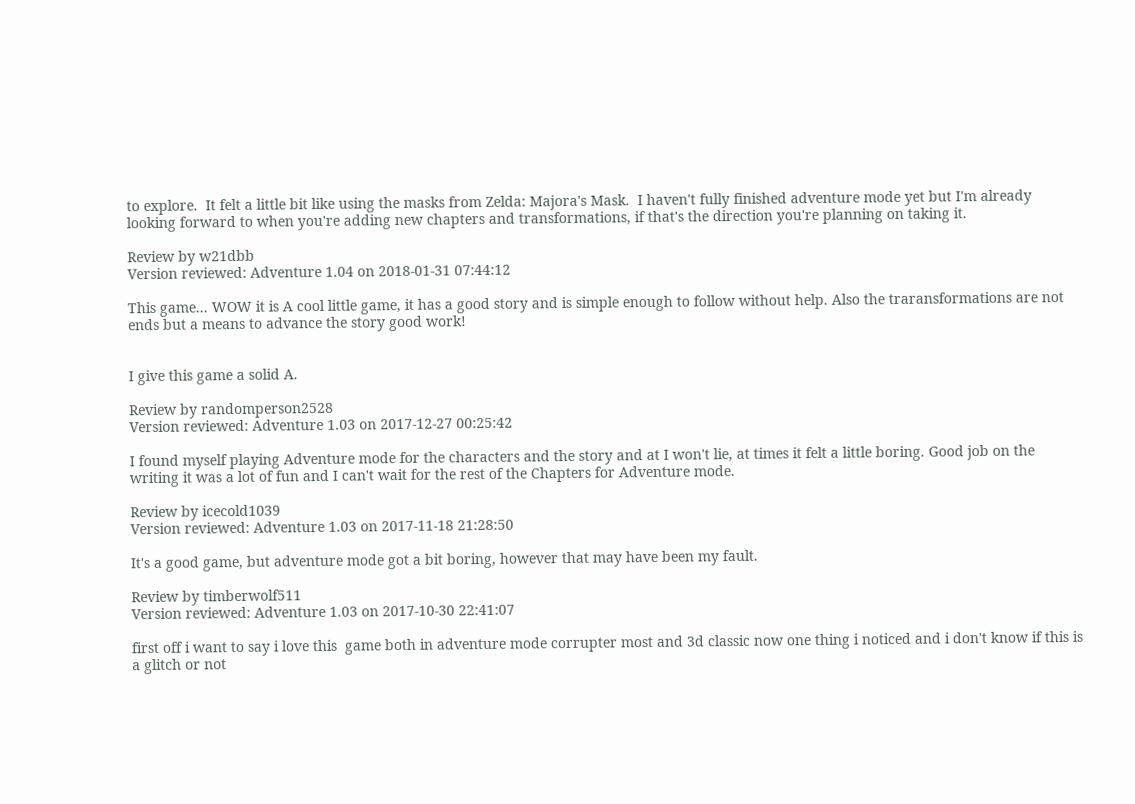to explore.  It felt a little bit like using the masks from Zelda: Majora's Mask.  I haven't fully finished adventure mode yet but I'm already looking forward to when you're adding new chapters and transformations, if that's the direction you're planning on taking it.

Review by w21dbb
Version reviewed: Adventure 1.04 on 2018-01-31 07:44:12

This game... WOW it is A cool little game, it has a good story and is simple enough to follow without help. Also the traransformations are not ends but a means to advance the story good work!


I give this game a solid A.

Review by randomperson2528
Version reviewed: Adventure 1.03 on 2017-12-27 00:25:42

I found myself playing Adventure mode for the characters and the story and at I won't lie, at times it felt a little boring. Good job on the writing it was a lot of fun and I can't wait for the rest of the Chapters for Adventure mode.

Review by icecold1039
Version reviewed: Adventure 1.03 on 2017-11-18 21:28:50

It's a good game, but adventure mode got a bit boring, however that may have been my fault.

Review by timberwolf511
Version reviewed: Adventure 1.03 on 2017-10-30 22:41:07

first off i want to say i love this  game both in adventure mode corrupter most and 3d classic now one thing i noticed and i don't know if this is a glitch or not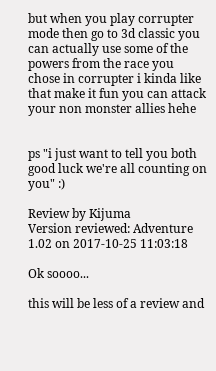but when you play corrupter mode then go to 3d classic you can actually use some of the powers from the race you chose in corrupter i kinda like that make it fun you can attack your non monster allies hehe


ps "i just want to tell you both good luck we're all counting on you" :)

Review by Kijuma
Version reviewed: Adventure 1.02 on 2017-10-25 11:03:18

Ok soooo...

this will be less of a review and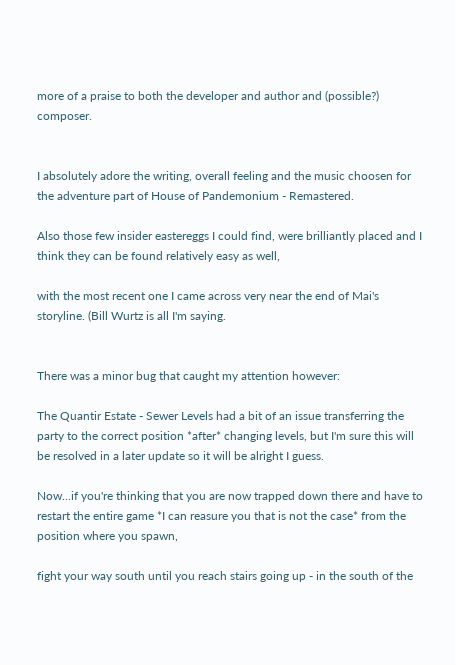more of a praise to both the developer and author and (possible?) composer.


I absolutely adore the writing, overall feeling and the music choosen for the adventure part of House of Pandemonium - Remastered.

Also those few insider eastereggs I could find, were brilliantly placed and I think they can be found relatively easy as well,

with the most recent one I came across very near the end of Mai's storyline. (Bill Wurtz is all I'm saying.


There was a minor bug that caught my attention however:

The Quantir Estate - Sewer Levels had a bit of an issue transferring the party to the correct position *after* changing levels, but I'm sure this will be resolved in a later update so it will be alright I guess.

Now...if you're thinking that you are now trapped down there and have to restart the entire game *I can reasure you that is not the case* from the position where you spawn,

fight your way south until you reach stairs going up - in the south of the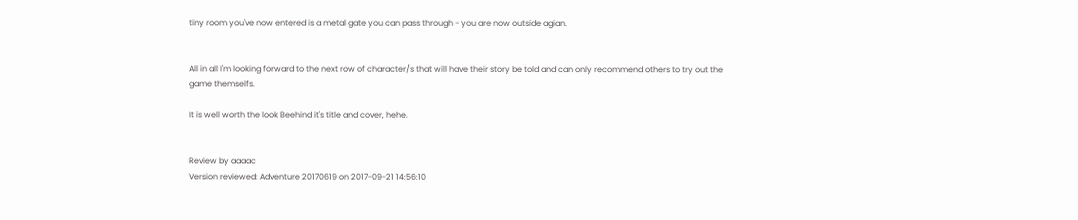tiny room you've now entered is a metal gate you can pass through - you are now outside agian.


All in all I'm looking forward to the next row of character/s that will have their story be told and can only recommend others to try out the game themselfs.

It is well worth the look Beehind it's title and cover, hehe.


Review by aaaac
Version reviewed: Adventure 20170619 on 2017-09-21 14:56:10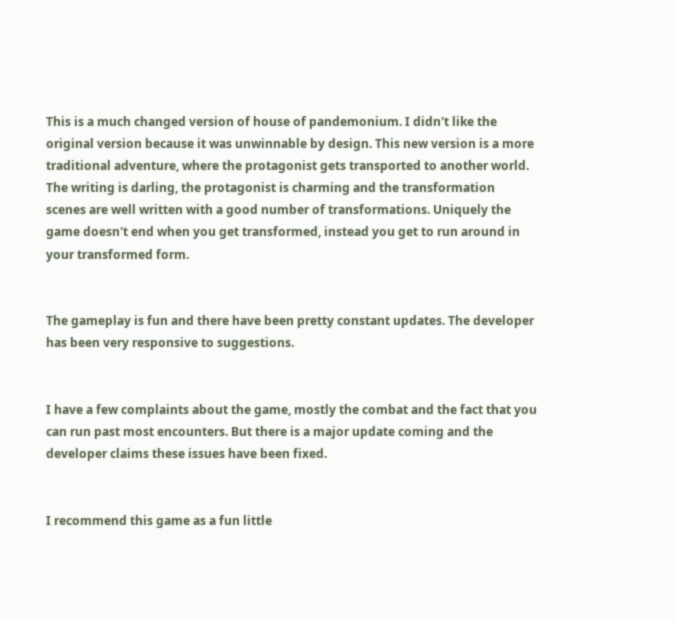This is a much changed version of house of pandemonium. I didn't like the original version because it was unwinnable by design. This new version is a more traditional adventure, where the protagonist gets transported to another world. The writing is darling, the protagonist is charming and the transformation scenes are well written with a good number of transformations. Uniquely the game doesn't end when you get transformed, instead you get to run around in your transformed form.


The gameplay is fun and there have been pretty constant updates. The developer has been very responsive to suggestions.


I have a few complaints about the game, mostly the combat and the fact that you can run past most encounters. But there is a major update coming and the developer claims these issues have been fixed.


I recommend this game as a fun little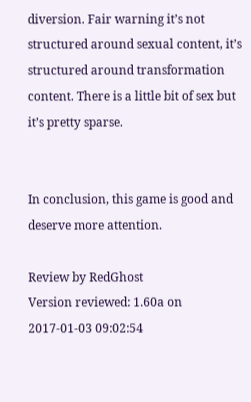diversion. Fair warning it’s not structured around sexual content, it’s structured around transformation content. There is a little bit of sex but it’s pretty sparse.


In conclusion, this game is good and deserve more attention.

Review by RedGhost
Version reviewed: 1.60a on 2017-01-03 09:02:54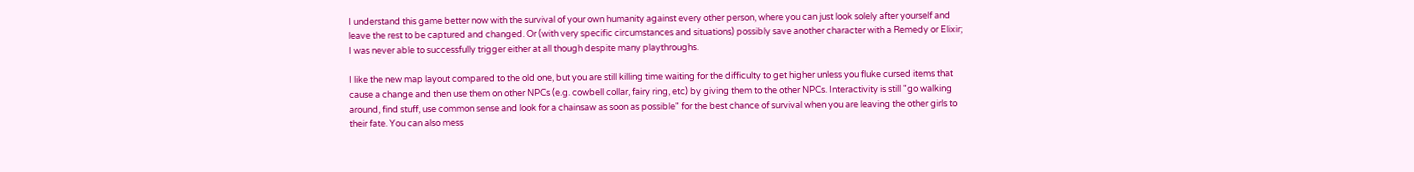I understand this game better now with the survival of your own humanity against every other person, where you can just look solely after yourself and leave the rest to be captured and changed. Or (with very specific circumstances and situations) possibly save another character with a Remedy or Elixir; I was never able to successfully trigger either at all though despite many playthroughs.

I like the new map layout compared to the old one, but you are still killing time waiting for the difficulty to get higher unless you fluke cursed items that cause a change and then use them on other NPCs (e.g. cowbell collar, fairy ring, etc) by giving them to the other NPCs. Interactivity is still "go walking around, find stuff, use common sense and look for a chainsaw as soon as possible" for the best chance of survival when you are leaving the other girls to their fate. You can also mess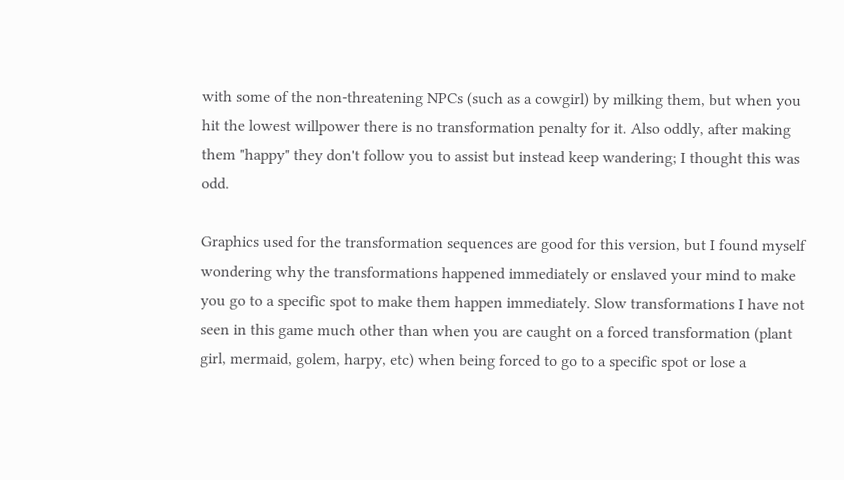with some of the non-threatening NPCs (such as a cowgirl) by milking them, but when you hit the lowest willpower there is no transformation penalty for it. Also oddly, after making them "happy" they don't follow you to assist but instead keep wandering; I thought this was odd.

Graphics used for the transformation sequences are good for this version, but I found myself wondering why the transformations happened immediately or enslaved your mind to make you go to a specific spot to make them happen immediately. Slow transformations I have not seen in this game much other than when you are caught on a forced transformation (plant girl, mermaid, golem, harpy, etc) when being forced to go to a specific spot or lose a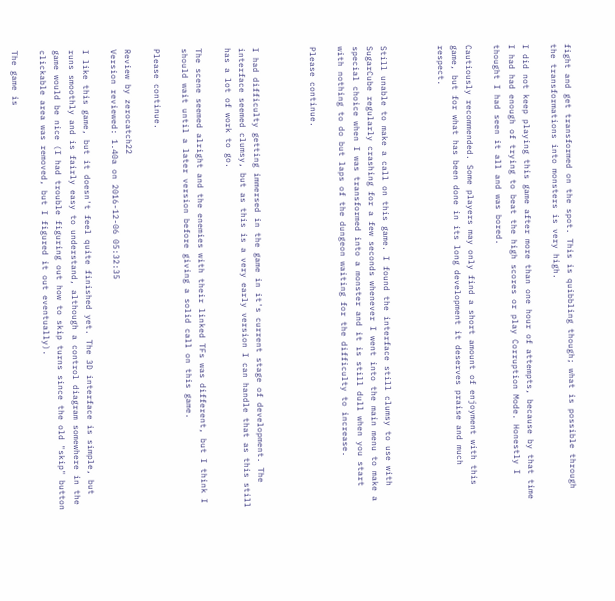fight and get transformed on the spot. This is quibbling though; what is possible through the transformations into monsters is very high.

I did not keep playing this game after more than one hour of attempts, because by that time I had had enough of trying to beat the high scores or play Corruption Mode. Honestly I thought I had seen it all and was bored.

Cautiously recommended. Some players may only find a short amount of enjoyment with this game, but for what has been done in its long development it deserves praise and much respect.



Still unable to make a call on this game. I found the interface still clumsy to use with SugarCube regularly crashing for a few seconds whenever I went into the main menu to make a special choice when I was transformed into a monster and it is still dull when you start with nothing to do but laps of the dungeon waiting for the difficulty to increase.

Please continue.



I had difficulty getting immersed in the game in it's current stage of development. The interface seemed clumsy, but as this is a very early version I can handle that as this still has a lot of work to go.

The scene seemed alright and the enemies with their linked TFs was different, but I think I should wait until a later version before giving a solid call on this game.

Please continue.

Review by zerocatch22
Version reviewed: 1.40a on 2016-12-06 05:32:35

I like this game, but it doesn't feel quite finished yet. The 3D interface is simple, but runs smoothly and is fairly easy to understand, although a control diagram somewhere in the game would be nice (I had trouble figuring out how to skip turns since the old "skip" button clickable area was removed, but I figured it out eventually).

The game is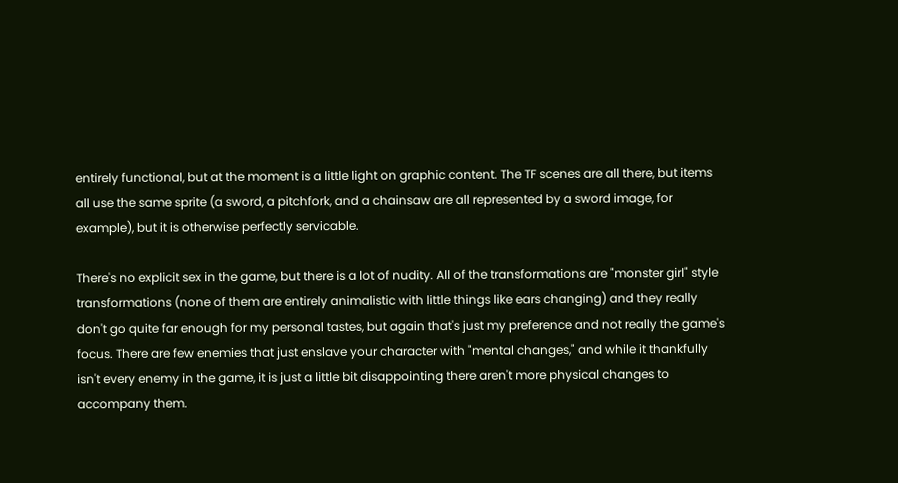entirely functional, but at the moment is a little light on graphic content. The TF scenes are all there, but items all use the same sprite (a sword, a pitchfork, and a chainsaw are all represented by a sword image, for example), but it is otherwise perfectly servicable.

There's no explicit sex in the game, but there is a lot of nudity. All of the transformations are "monster girl" style transformations (none of them are entirely animalistic with little things like ears changing) and they really don't go quite far enough for my personal tastes, but again that's just my preference and not really the game's focus. There are few enemies that just enslave your character with "mental changes," and while it thankfully isn't every enemy in the game, it is just a little bit disappointing there aren't more physical changes to accompany them.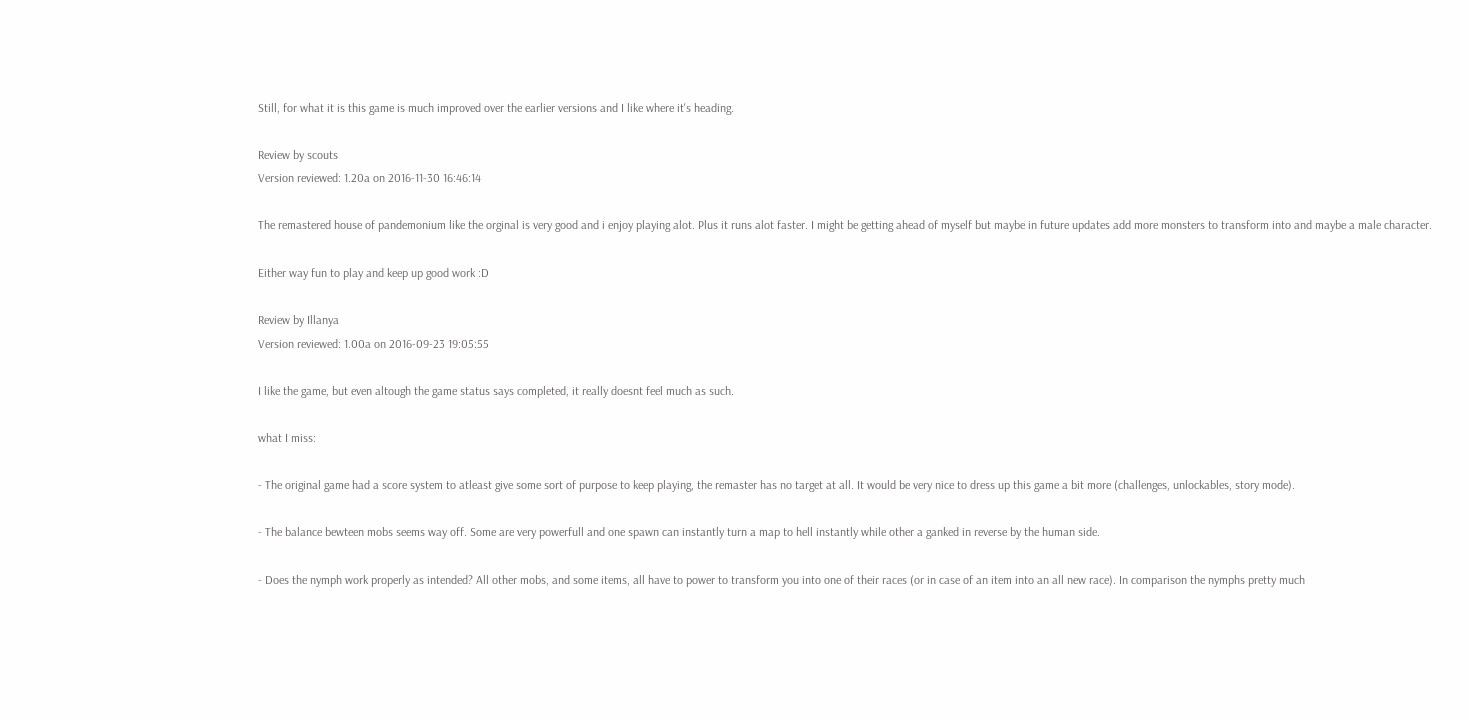Still, for what it is this game is much improved over the earlier versions and I like where it's heading.

Review by scouts
Version reviewed: 1.20a on 2016-11-30 16:46:14

The remastered house of pandemonium like the orginal is very good and i enjoy playing alot. Plus it runs alot faster. I might be getting ahead of myself but maybe in future updates add more monsters to transform into and maybe a male character.

Either way fun to play and keep up good work :D

Review by Illanya
Version reviewed: 1.00a on 2016-09-23 19:05:55

I like the game, but even altough the game status says completed, it really doesnt feel much as such.

what I miss:

- The original game had a score system to atleast give some sort of purpose to keep playing, the remaster has no target at all. It would be very nice to dress up this game a bit more (challenges, unlockables, story mode).

- The balance bewteen mobs seems way off. Some are very powerfull and one spawn can instantly turn a map to hell instantly while other a ganked in reverse by the human side.

- Does the nymph work properly as intended? All other mobs, and some items, all have to power to transform you into one of their races (or in case of an item into an all new race). In comparison the nymphs pretty much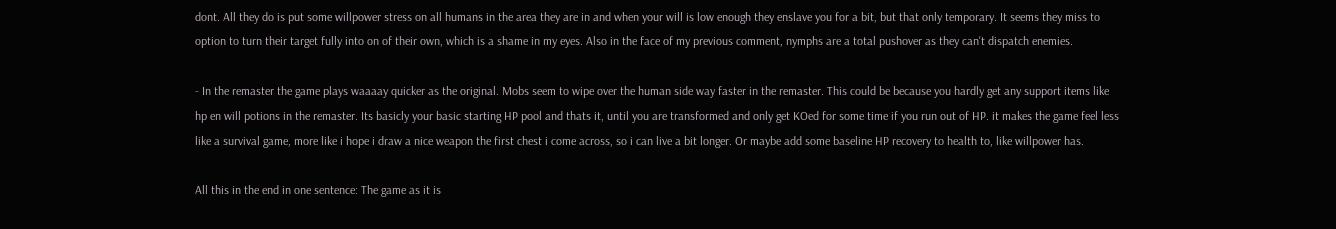dont. All they do is put some willpower stress on all humans in the area they are in and when your will is low enough they enslave you for a bit, but that only temporary. It seems they miss to option to turn their target fully into on of their own, which is a shame in my eyes. Also in the face of my previous comment, nymphs are a total pushover as they can't dispatch enemies.

- In the remaster the game plays waaaay quicker as the original. Mobs seem to wipe over the human side way faster in the remaster. This could be because you hardly get any support items like hp en will potions in the remaster. Its basicly your basic starting HP pool and thats it, until you are transformed and only get KOed for some time if you run out of HP. it makes the game feel less like a survival game, more like i hope i draw a nice weapon the first chest i come across, so i can live a bit longer. Or maybe add some baseline HP recovery to health to, like willpower has.

All this in the end in one sentence: The game as it is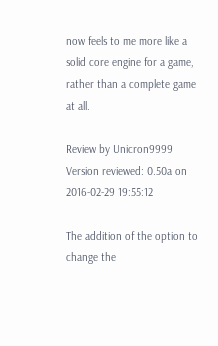now feels to me more like a solid core engine for a game, rather than a complete game at all.

Review by Unicron9999
Version reviewed: 0.50a on 2016-02-29 19:55:12

The addition of the option to change the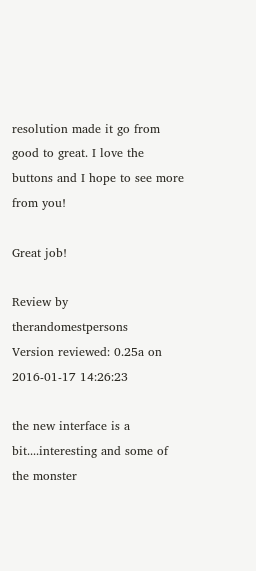resolution made it go from good to great. I love the buttons and I hope to see more from you!

Great job!

Review by therandomestpersons
Version reviewed: 0.25a on 2016-01-17 14:26:23

the new interface is a bit....interesting and some of the monster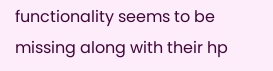functionality seems to be missing along with their hp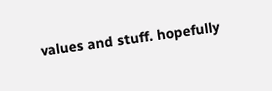values and stuff. hopefully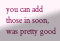you can add those in soon, was pretty good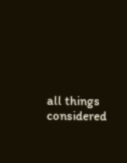all things considered